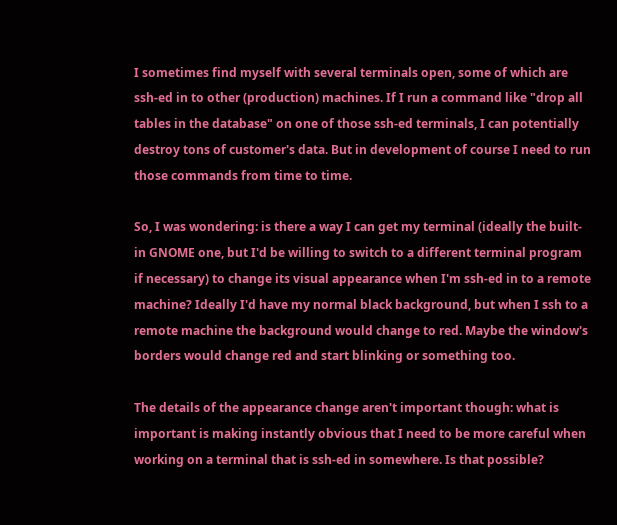I sometimes find myself with several terminals open, some of which are ssh-ed in to other (production) machines. If I run a command like "drop all tables in the database" on one of those ssh-ed terminals, I can potentially destroy tons of customer's data. But in development of course I need to run those commands from time to time.

So, I was wondering: is there a way I can get my terminal (ideally the built-in GNOME one, but I'd be willing to switch to a different terminal program if necessary) to change its visual appearance when I'm ssh-ed in to a remote machine? Ideally I'd have my normal black background, but when I ssh to a remote machine the background would change to red. Maybe the window's borders would change red and start blinking or something too.

The details of the appearance change aren't important though: what is important is making instantly obvious that I need to be more careful when working on a terminal that is ssh-ed in somewhere. Is that possible?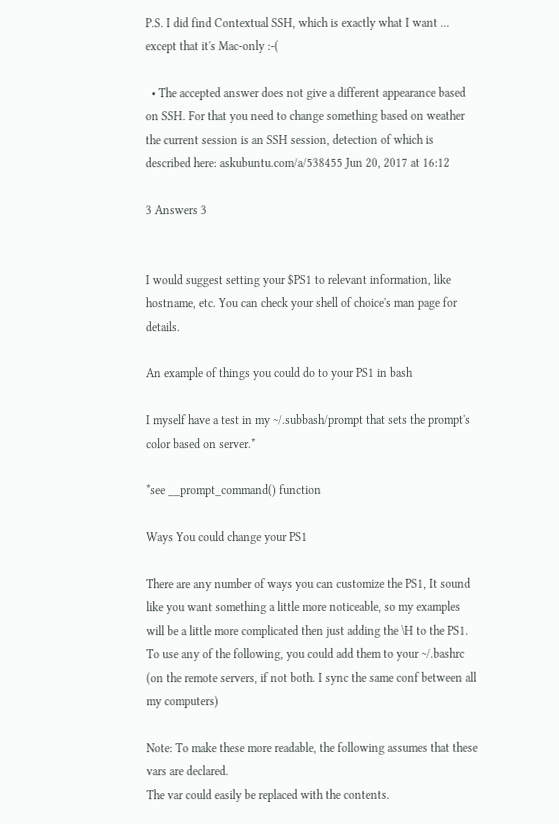P.S. I did find Contextual SSH, which is exactly what I want ... except that it's Mac-only :-(

  • The accepted answer does not give a different appearance based on SSH. For that you need to change something based on weather the current session is an SSH session, detection of which is described here: askubuntu.com/a/538455 Jun 20, 2017 at 16:12

3 Answers 3


I would suggest setting your $PS1 to relevant information, like hostname, etc. You can check your shell of choice's man page for details.

An example of things you could do to your PS1 in bash

I myself have a test in my ~/.subbash/prompt that sets the prompt's color based on server.*

*see __prompt_command() function

Ways You could change your PS1

There are any number of ways you can customize the PS1, It sound like you want something a little more noticeable, so my examples will be a little more complicated then just adding the \H to the PS1. To use any of the following, you could add them to your ~/.bashrc (on the remote servers, if not both. I sync the same conf between all my computers)

Note: To make these more readable, the following assumes that these vars are declared.
The var could easily be replaced with the contents.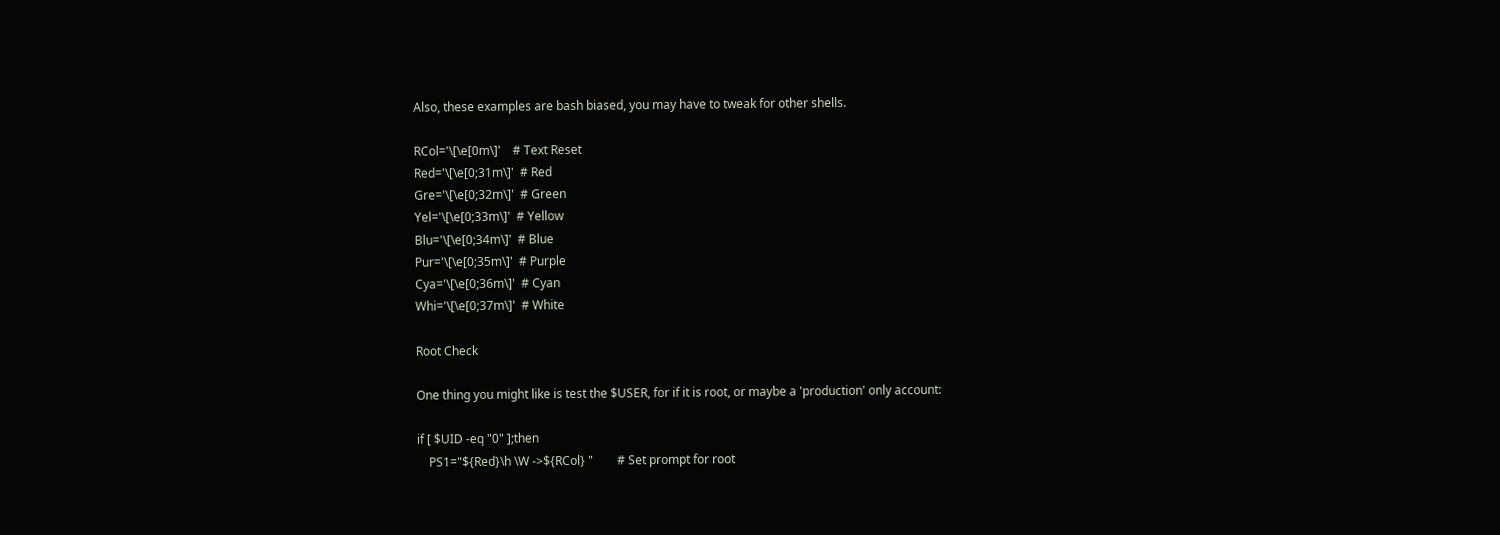Also, these examples are bash biased, you may have to tweak for other shells.

RCol='\[\e[0m\]'    # Text Reset
Red='\[\e[0;31m\]'  # Red
Gre='\[\e[0;32m\]'  # Green
Yel='\[\e[0;33m\]'  # Yellow
Blu='\[\e[0;34m\]'  # Blue
Pur='\[\e[0;35m\]'  # Purple
Cya='\[\e[0;36m\]'  # Cyan
Whi='\[\e[0;37m\]'  # White

Root Check

One thing you might like is test the $USER, for if it is root, or maybe a 'production' only account:

if [ $UID -eq "0" ];then
    PS1="${Red}\h \W ->${RCol} "        # Set prompt for root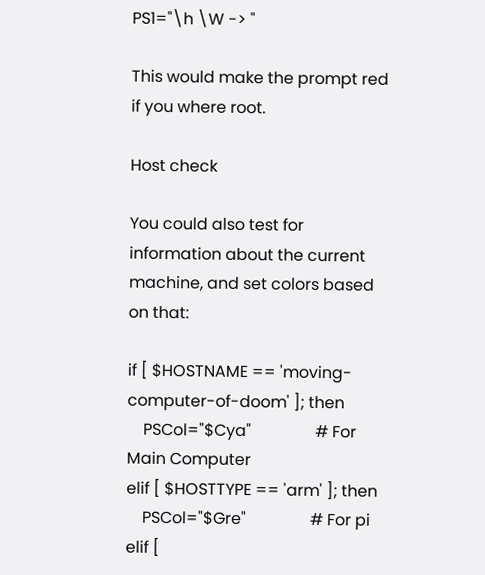PS1="\h \W -> "

This would make the prompt red if you where root.

Host check

You could also test for information about the current machine, and set colors based on that:

if [ $HOSTNAME == 'moving-computer-of-doom' ]; then
    PSCol="$Cya"                # For Main Computer
elif [ $HOSTTYPE == 'arm' ]; then
    PSCol="$Gre"                # For pi
elif [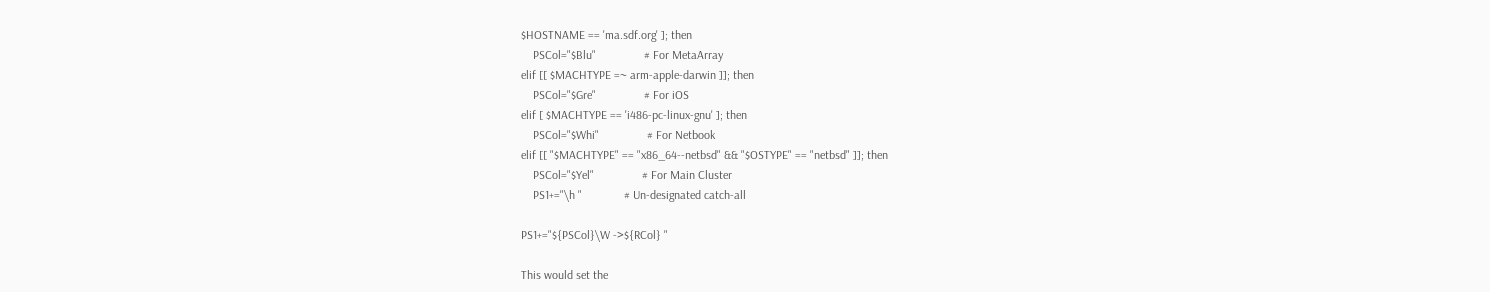$HOSTNAME == 'ma.sdf.org' ]; then
    PSCol="$Blu"                # For MetaArray
elif [[ $MACHTYPE =~ arm-apple-darwin ]]; then
    PSCol="$Gre"                # For iOS
elif [ $MACHTYPE == 'i486-pc-linux-gnu' ]; then
    PSCol="$Whi"                # For Netbook
elif [[ "$MACHTYPE" == "x86_64--netbsd" && "$OSTYPE" == "netbsd" ]]; then
    PSCol="$Yel"                # For Main Cluster
    PS1+="\h "              # Un-designated catch-all

PS1+="${PSCol}\W ->${RCol} "

This would set the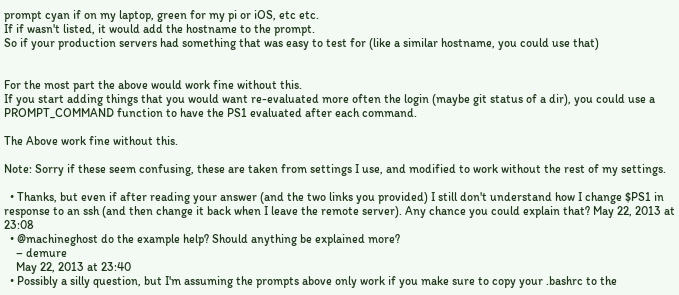prompt cyan if on my laptop, green for my pi or iOS, etc etc.
If if wasn't listed, it would add the hostname to the prompt.
So if your production servers had something that was easy to test for (like a similar hostname, you could use that)


For the most part the above would work fine without this.
If you start adding things that you would want re-evaluated more often the login (maybe git status of a dir), you could use a PROMPT_COMMAND function to have the PS1 evaluated after each command.

The Above work fine without this.

Note: Sorry if these seem confusing, these are taken from settings I use, and modified to work without the rest of my settings.

  • Thanks, but even if after reading your answer (and the two links you provided) I still don't understand how I change $PS1 in response to an ssh (and then change it back when I leave the remote server). Any chance you could explain that? May 22, 2013 at 23:08
  • @machineghost do the example help? Should anything be explained more?
    – demure
    May 22, 2013 at 23:40
  • Possibly a silly question, but I'm assuming the prompts above only work if you make sure to copy your .bashrc to the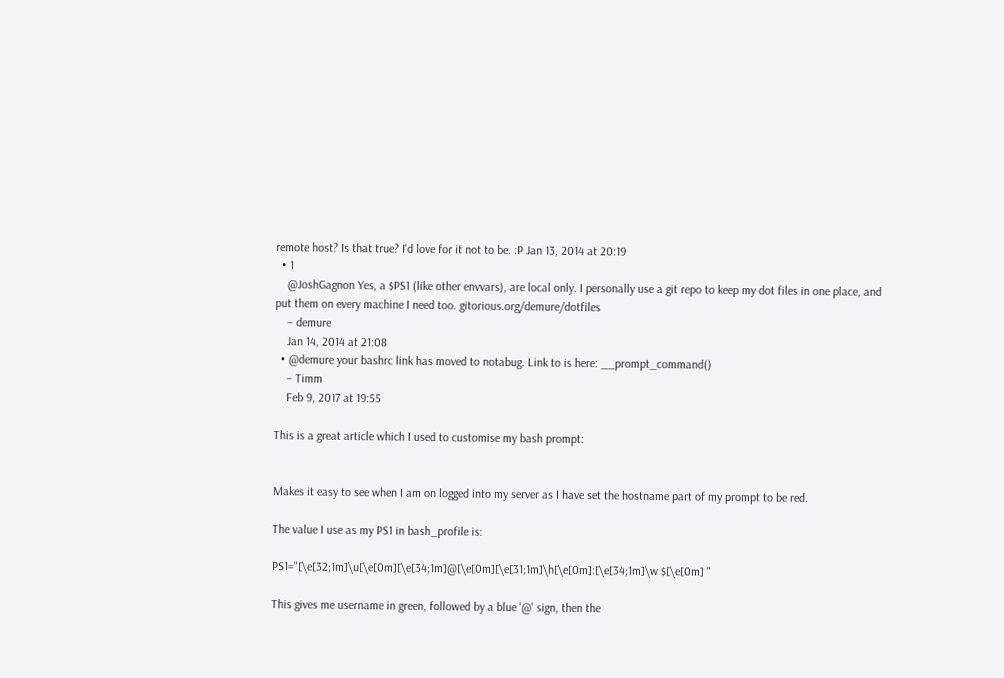remote host? Is that true? I'd love for it not to be. :P Jan 13, 2014 at 20:19
  • 1
    @JoshGagnon Yes, a $PS1 (like other envvars), are local only. I personally use a git repo to keep my dot files in one place, and put them on every machine I need too. gitorious.org/demure/dotfiles
    – demure
    Jan 14, 2014 at 21:08
  • @demure your bashrc link has moved to notabug. Link to is here: __prompt_command()
    – Timm
    Feb 9, 2017 at 19:55

This is a great article which I used to customise my bash prompt:


Makes it easy to see when I am on logged into my server as I have set the hostname part of my prompt to be red.

The value I use as my PS1 in bash_profile is:

PS1="[\e[32;1m]\u[\e[0m][\e[34;1m]@[\e[0m][\e[31;1m]\h[\e[0m]:[\e[34;1m]\w $[\e[0m] "

This gives me username in green, followed by a blue '@' sign, then the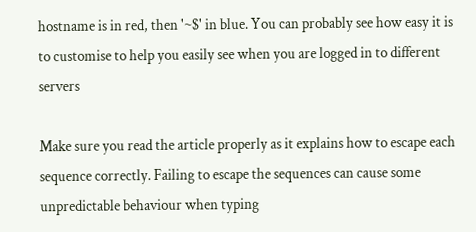hostname is in red, then '~$' in blue. You can probably see how easy it is to customise to help you easily see when you are logged in to different servers

Make sure you read the article properly as it explains how to escape each sequence correctly. Failing to escape the sequences can cause some unpredictable behaviour when typing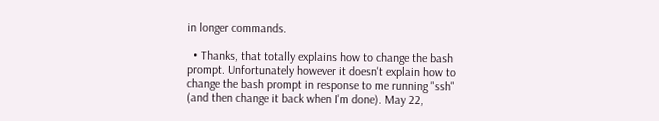in longer commands.

  • Thanks, that totally explains how to change the bash prompt. Unfortunately however it doesn't explain how to change the bash prompt in response to me running "ssh" (and then change it back when I'm done). May 22,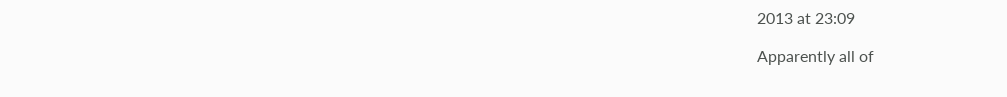2013 at 23:09

Apparently all of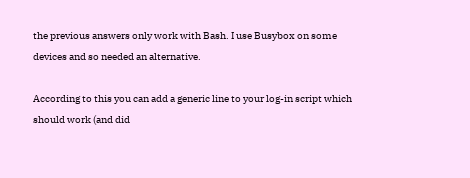the previous answers only work with Bash. I use Busybox on some devices and so needed an alternative.

According to this you can add a generic line to your log-in script which should work (and did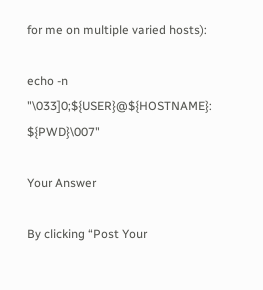for me on multiple varied hosts):

echo -n "\033]0;${USER}@${HOSTNAME}: ${PWD}\007"

Your Answer

By clicking “Post Your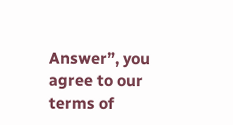Answer”, you agree to our terms of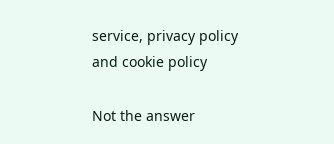service, privacy policy and cookie policy

Not the answer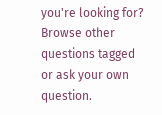you're looking for? Browse other questions tagged or ask your own question.